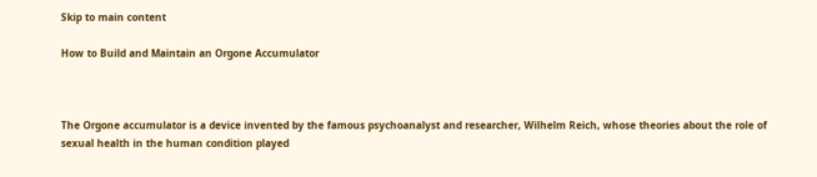Skip to main content

How to Build and Maintain an Orgone Accumulator



The Orgone accumulator is a device invented by the famous psychoanalyst and researcher, Wilhelm Reich, whose theories about the role of sexual health in the human condition played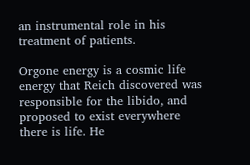an instrumental role in his treatment of patients.

Orgone energy is a cosmic life energy that Reich discovered was responsible for the libido, and proposed to exist everywhere there is life. He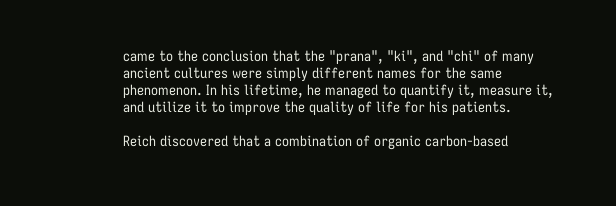came to the conclusion that the "prana", "ki", and "chi" of many ancient cultures were simply different names for the same phenomenon. In his lifetime, he managed to quantify it, measure it, and utilize it to improve the quality of life for his patients.

Reich discovered that a combination of organic carbon-based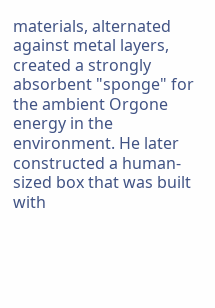materials, alternated against metal layers, created a strongly absorbent "sponge" for the ambient Orgone energy in the environment. He later constructed a human-sized box that was built with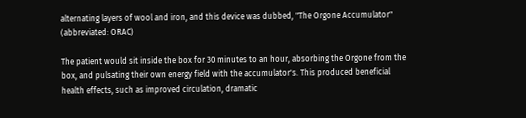alternating layers of wool and iron, and this device was dubbed, "The Orgone Accumulator" (abbreviated: ORAC)

The patient would sit inside the box for 30 minutes to an hour, absorbing the Orgone from the box, and pulsating their own energy field with the accumulator's. This produced beneficial health effects, such as improved circulation, dramatic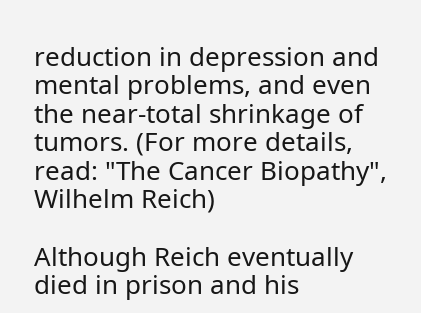reduction in depression and mental problems, and even the near-total shrinkage of tumors. (For more details, read: "The Cancer Biopathy", Wilhelm Reich)

Although Reich eventually died in prison and his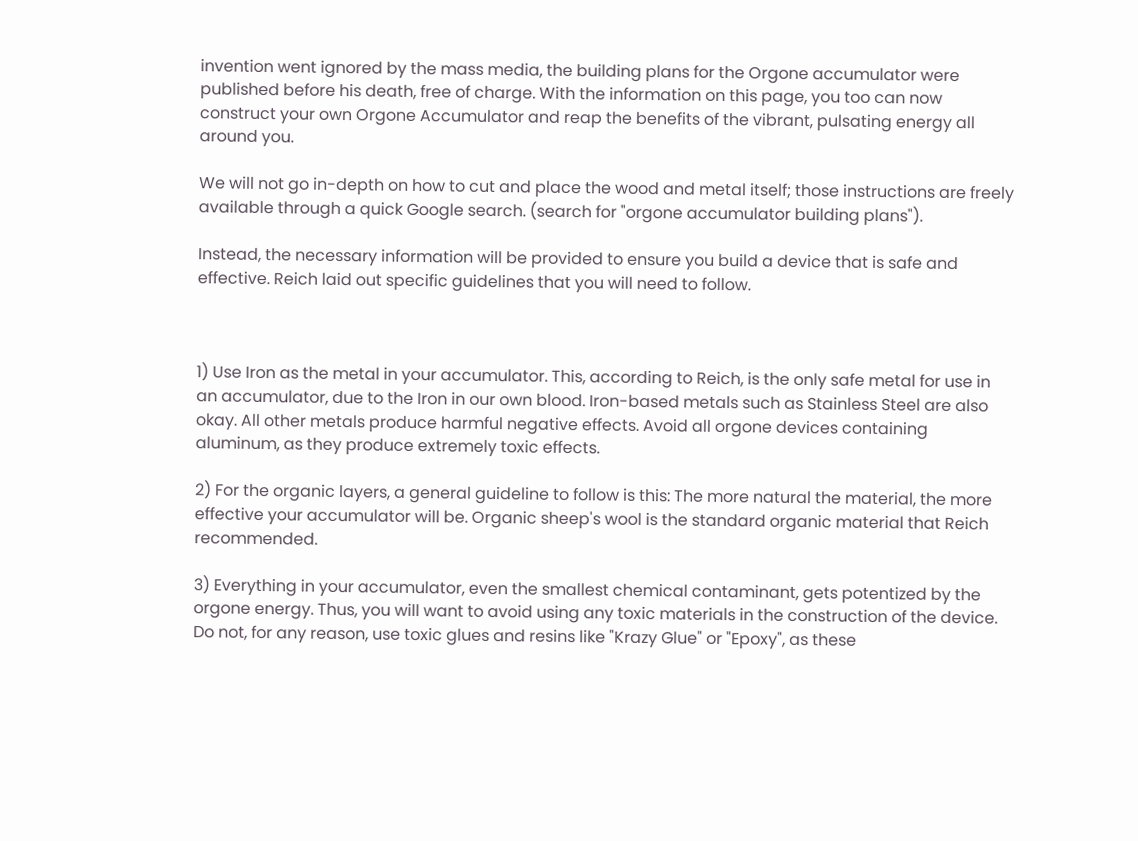invention went ignored by the mass media, the building plans for the Orgone accumulator were published before his death, free of charge. With the information on this page, you too can now construct your own Orgone Accumulator and reap the benefits of the vibrant, pulsating energy all around you.

We will not go in-depth on how to cut and place the wood and metal itself; those instructions are freely available through a quick Google search. (search for "orgone accumulator building plans").

Instead, the necessary information will be provided to ensure you build a device that is safe and effective. Reich laid out specific guidelines that you will need to follow.



1) Use Iron as the metal in your accumulator. This, according to Reich, is the only safe metal for use in an accumulator, due to the Iron in our own blood. Iron-based metals such as Stainless Steel are also okay. All other metals produce harmful negative effects. Avoid all orgone devices containing aluminum, as they produce extremely toxic effects.

2) For the organic layers, a general guideline to follow is this: The more natural the material, the more effective your accumulator will be. Organic sheep's wool is the standard organic material that Reich recommended.

3) Everything in your accumulator, even the smallest chemical contaminant, gets potentized by the orgone energy. Thus, you will want to avoid using any toxic materials in the construction of the device. Do not, for any reason, use toxic glues and resins like "Krazy Glue" or "Epoxy", as these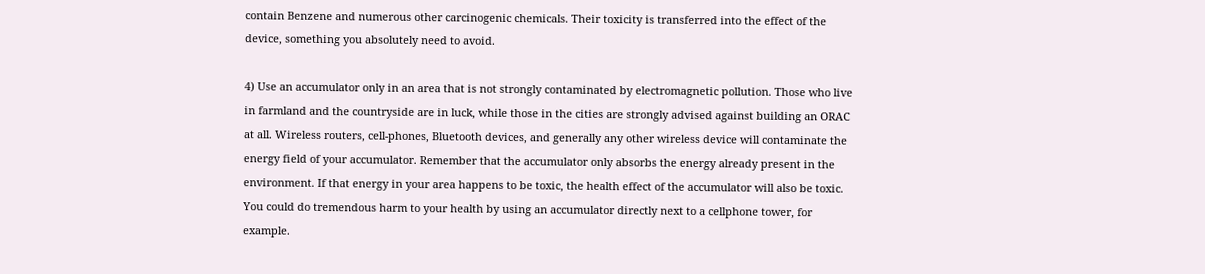contain Benzene and numerous other carcinogenic chemicals. Their toxicity is transferred into the effect of the device, something you absolutely need to avoid.

4) Use an accumulator only in an area that is not strongly contaminated by electromagnetic pollution. Those who live in farmland and the countryside are in luck, while those in the cities are strongly advised against building an ORAC at all. Wireless routers, cell-phones, Bluetooth devices, and generally any other wireless device will contaminate the energy field of your accumulator. Remember that the accumulator only absorbs the energy already present in the environment. If that energy in your area happens to be toxic, the health effect of the accumulator will also be toxic. You could do tremendous harm to your health by using an accumulator directly next to a cellphone tower, for example.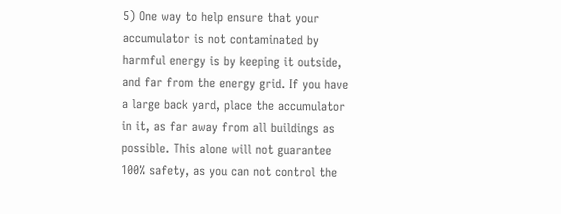5) One way to help ensure that your accumulator is not contaminated by harmful energy is by keeping it outside, and far from the energy grid. If you have a large back yard, place the accumulator in it, as far away from all buildings as possible. This alone will not guarantee 100% safety, as you can not control the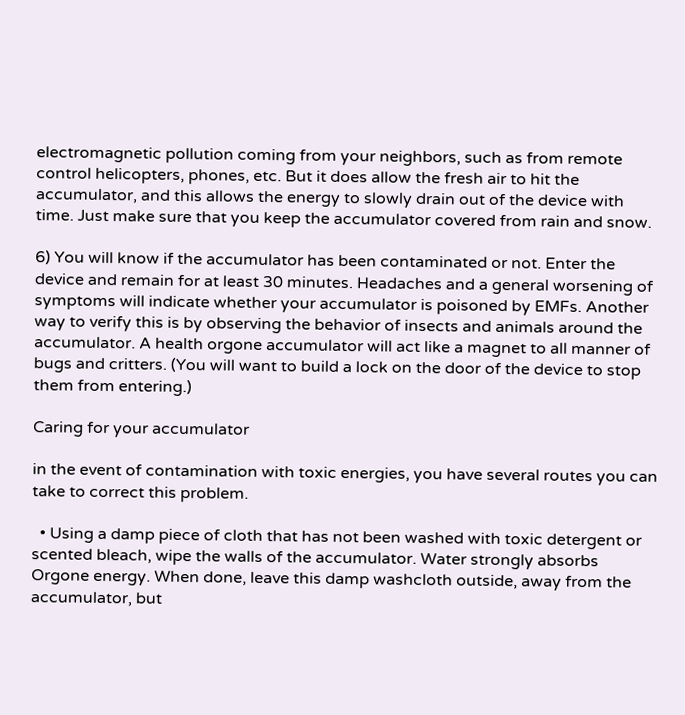electromagnetic pollution coming from your neighbors, such as from remote control helicopters, phones, etc. But it does allow the fresh air to hit the accumulator, and this allows the energy to slowly drain out of the device with time. Just make sure that you keep the accumulator covered from rain and snow.

6) You will know if the accumulator has been contaminated or not. Enter the device and remain for at least 30 minutes. Headaches and a general worsening of symptoms will indicate whether your accumulator is poisoned by EMFs. Another way to verify this is by observing the behavior of insects and animals around the accumulator. A health orgone accumulator will act like a magnet to all manner of bugs and critters. (You will want to build a lock on the door of the device to stop them from entering.)

Caring for your accumulator

in the event of contamination with toxic energies, you have several routes you can take to correct this problem.

  • Using a damp piece of cloth that has not been washed with toxic detergent or scented bleach, wipe the walls of the accumulator. Water strongly absorbs Orgone energy. When done, leave this damp washcloth outside, away from the accumulator, but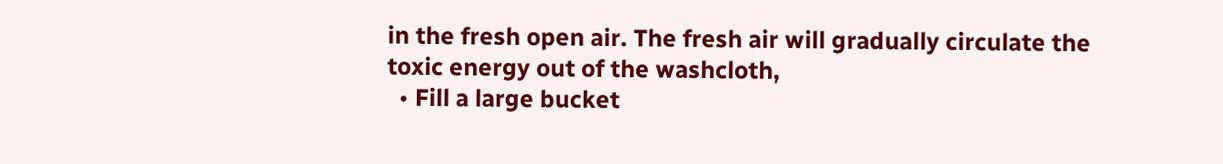in the fresh open air. The fresh air will gradually circulate the toxic energy out of the washcloth,
  • Fill a large bucket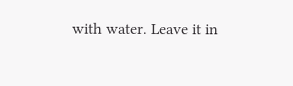with water. Leave it in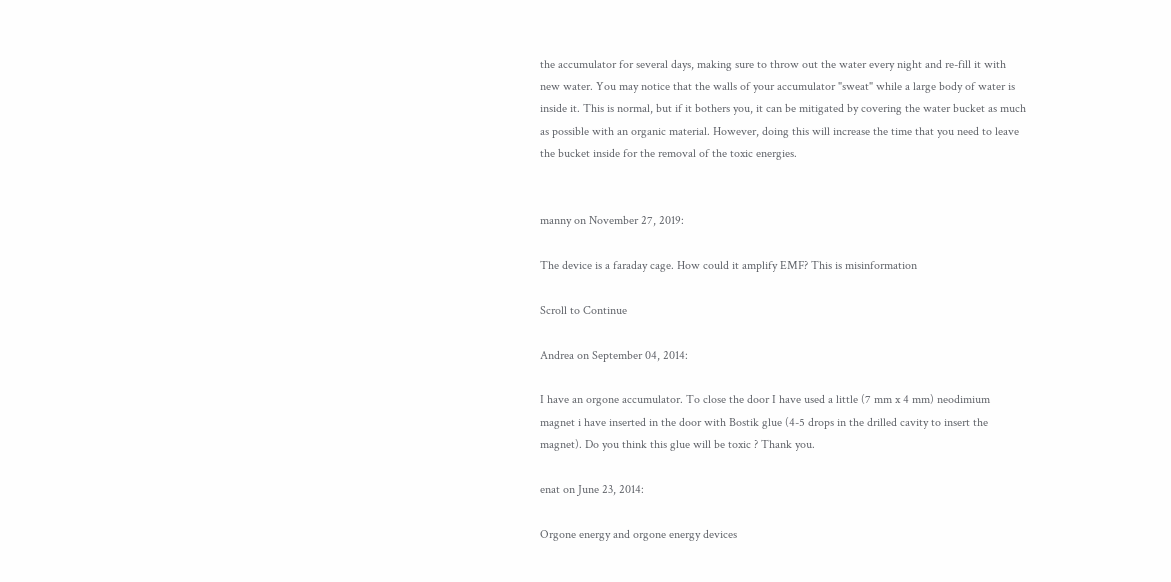the accumulator for several days, making sure to throw out the water every night and re-fill it with new water. You may notice that the walls of your accumulator "sweat" while a large body of water is inside it. This is normal, but if it bothers you, it can be mitigated by covering the water bucket as much as possible with an organic material. However, doing this will increase the time that you need to leave the bucket inside for the removal of the toxic energies.


manny on November 27, 2019:

The device is a faraday cage. How could it amplify EMF? This is misinformation

Scroll to Continue

Andrea on September 04, 2014:

I have an orgone accumulator. To close the door I have used a little (7 mm x 4 mm) neodimium magnet i have inserted in the door with Bostik glue (4-5 drops in the drilled cavity to insert the magnet). Do you think this glue will be toxic ? Thank you.

enat on June 23, 2014:

Orgone energy and orgone energy devices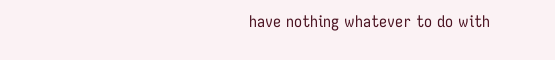have nothing whatever to do with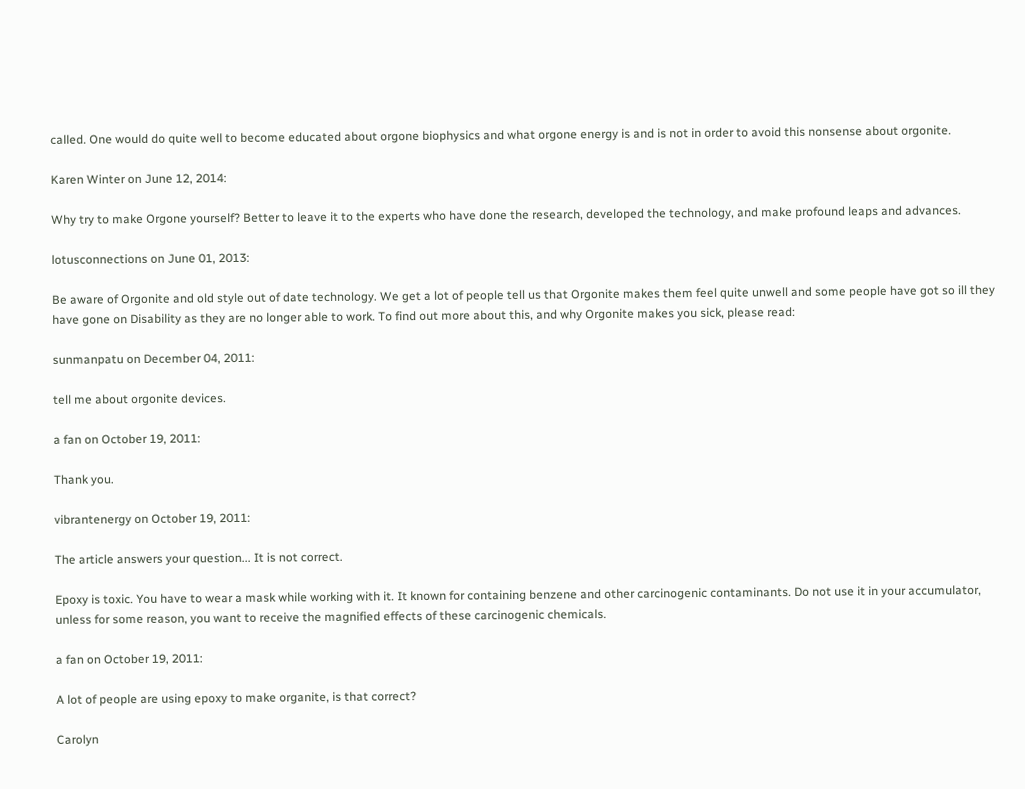called. One would do quite well to become educated about orgone biophysics and what orgone energy is and is not in order to avoid this nonsense about orgonite.

Karen Winter on June 12, 2014:

Why try to make Orgone yourself? Better to leave it to the experts who have done the research, developed the technology, and make profound leaps and advances.

lotusconnections on June 01, 2013:

Be aware of Orgonite and old style out of date technology. We get a lot of people tell us that Orgonite makes them feel quite unwell and some people have got so ill they have gone on Disability as they are no longer able to work. To find out more about this, and why Orgonite makes you sick, please read:

sunmanpatu on December 04, 2011:

tell me about orgonite devices.

a fan on October 19, 2011:

Thank you.

vibrantenergy on October 19, 2011:

The article answers your question... It is not correct.

Epoxy is toxic. You have to wear a mask while working with it. It known for containing benzene and other carcinogenic contaminants. Do not use it in your accumulator, unless for some reason, you want to receive the magnified effects of these carcinogenic chemicals.

a fan on October 19, 2011:

A lot of people are using epoxy to make organite, is that correct?

Carolyn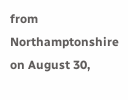from Northamptonshire on August 30,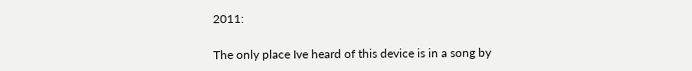2011:

The only place Ive heard of this device is in a song by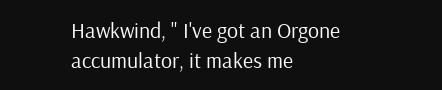Hawkwind, " I've got an Orgone accumulator, it makes me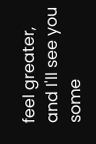feel greater, and I'll see you some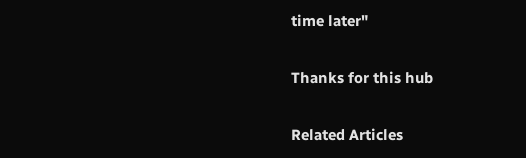time later"

Thanks for this hub

Related Articles